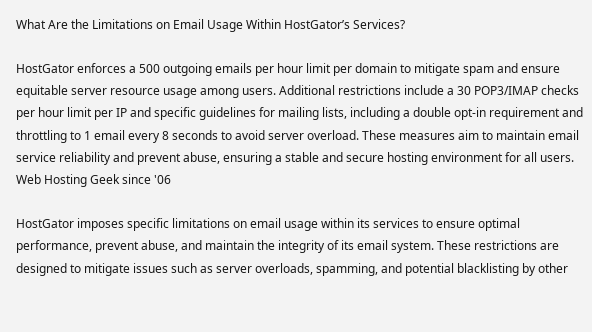What Are the Limitations on Email Usage Within HostGator’s Services?

HostGator enforces a 500 outgoing emails per hour limit per domain to mitigate spam and ensure equitable server resource usage among users. Additional restrictions include a 30 POP3/IMAP checks per hour limit per IP and specific guidelines for mailing lists, including a double opt-in requirement and throttling to 1 email every 8 seconds to avoid server overload. These measures aim to maintain email service reliability and prevent abuse, ensuring a stable and secure hosting environment for all users.
Web Hosting Geek since '06

HostGator imposes specific limitations on email usage within its services to ensure optimal performance, prevent abuse, and maintain the integrity of its email system. These restrictions are designed to mitigate issues such as server overloads, spamming, and potential blacklisting by other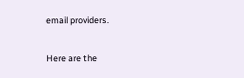email providers.

Here are the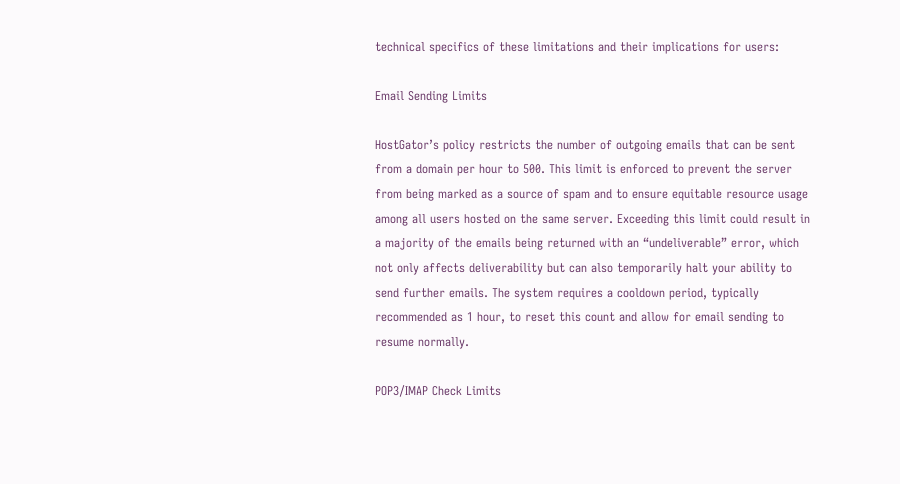technical specifics of these limitations and their implications for users:

Email Sending Limits

HostGator’s policy restricts the number of outgoing emails that can be sent from a domain per hour to 500. This limit is enforced to prevent the server from being marked as a source of spam and to ensure equitable resource usage among all users hosted on the same server. Exceeding this limit could result in a majority of the emails being returned with an “undeliverable” error, which not only affects deliverability but can also temporarily halt your ability to send further emails. The system requires a cooldown period, typically recommended as 1 hour, to reset this count and allow for email sending to resume normally.

POP3/IMAP Check Limits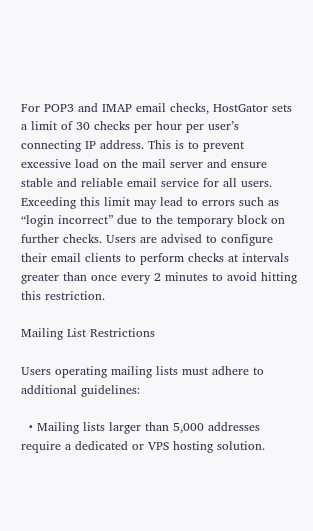For POP3 and IMAP email checks, HostGator sets a limit of 30 checks per hour per user’s connecting IP address. This is to prevent excessive load on the mail server and ensure stable and reliable email service for all users. Exceeding this limit may lead to errors such as “login incorrect” due to the temporary block on further checks. Users are advised to configure their email clients to perform checks at intervals greater than once every 2 minutes to avoid hitting this restriction.

Mailing List Restrictions

Users operating mailing lists must adhere to additional guidelines:

  • Mailing lists larger than 5,000 addresses require a dedicated or VPS hosting solution.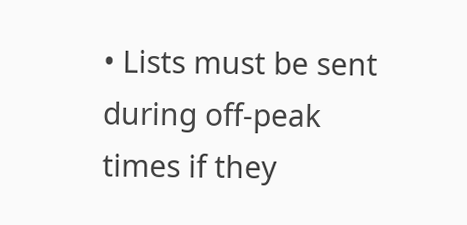• Lists must be sent during off-peak times if they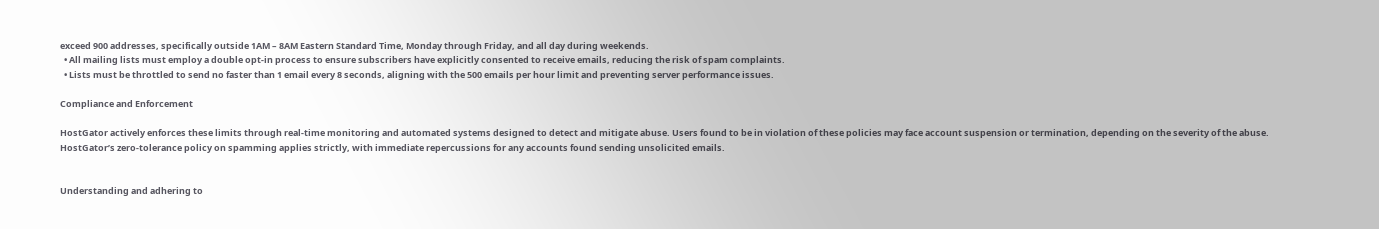exceed 900 addresses, specifically outside 1AM – 8AM Eastern Standard Time, Monday through Friday, and all day during weekends.
  • All mailing lists must employ a double opt-in process to ensure subscribers have explicitly consented to receive emails, reducing the risk of spam complaints.
  • Lists must be throttled to send no faster than 1 email every 8 seconds, aligning with the 500 emails per hour limit and preventing server performance issues.

Compliance and Enforcement

HostGator actively enforces these limits through real-time monitoring and automated systems designed to detect and mitigate abuse. Users found to be in violation of these policies may face account suspension or termination, depending on the severity of the abuse. HostGator’s zero-tolerance policy on spamming applies strictly, with immediate repercussions for any accounts found sending unsolicited emails.


Understanding and adhering to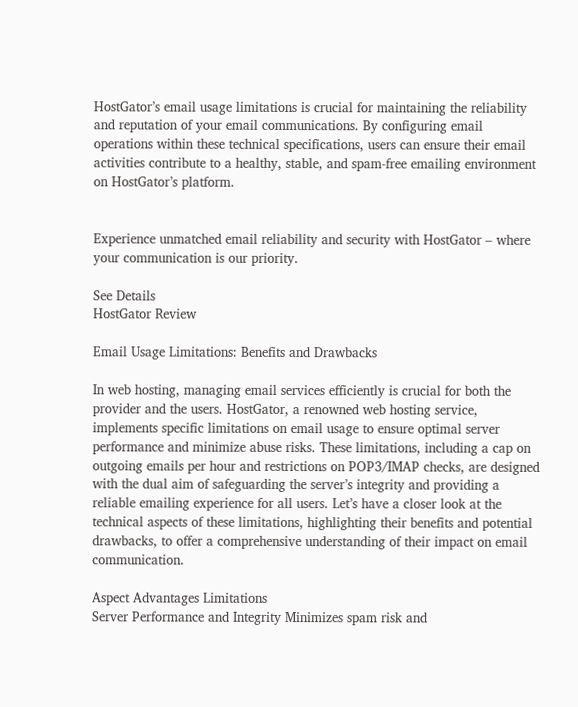HostGator’s email usage limitations is crucial for maintaining the reliability and reputation of your email communications. By configuring email operations within these technical specifications, users can ensure their email activities contribute to a healthy, stable, and spam-free emailing environment on HostGator’s platform.


Experience unmatched email reliability and security with HostGator – where your communication is our priority.

See Details
HostGator Review

Email Usage Limitations: Benefits and Drawbacks

In web hosting, managing email services efficiently is crucial for both the provider and the users. HostGator, a renowned web hosting service, implements specific limitations on email usage to ensure optimal server performance and minimize abuse risks. These limitations, including a cap on outgoing emails per hour and restrictions on POP3/IMAP checks, are designed with the dual aim of safeguarding the server’s integrity and providing a reliable emailing experience for all users. Let’s have a closer look at the technical aspects of these limitations, highlighting their benefits and potential drawbacks, to offer a comprehensive understanding of their impact on email communication.

Aspect Advantages Limitations
Server Performance and Integrity Minimizes spam risk and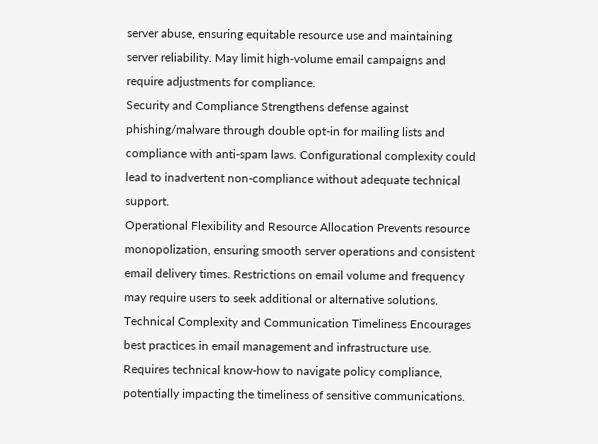server abuse, ensuring equitable resource use and maintaining server reliability. May limit high-volume email campaigns and require adjustments for compliance.
Security and Compliance Strengthens defense against phishing/malware through double opt-in for mailing lists and compliance with anti-spam laws. Configurational complexity could lead to inadvertent non-compliance without adequate technical support.
Operational Flexibility and Resource Allocation Prevents resource monopolization, ensuring smooth server operations and consistent email delivery times. Restrictions on email volume and frequency may require users to seek additional or alternative solutions.
Technical Complexity and Communication Timeliness Encourages best practices in email management and infrastructure use. Requires technical know-how to navigate policy compliance, potentially impacting the timeliness of sensitive communications.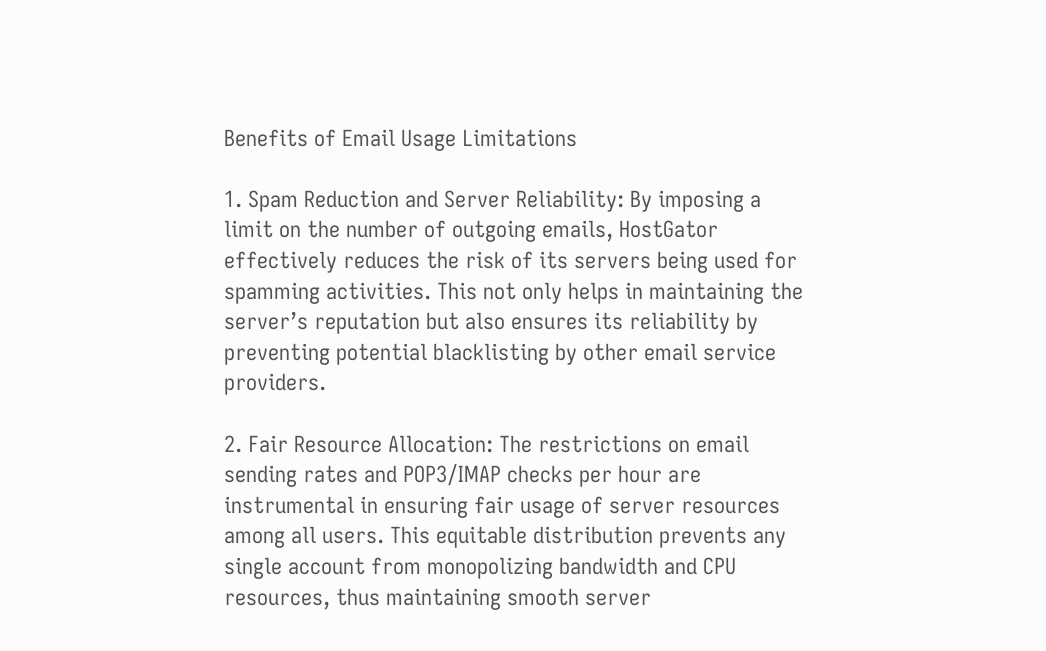Benefits of Email Usage Limitations

1. Spam Reduction and Server Reliability: By imposing a limit on the number of outgoing emails, HostGator effectively reduces the risk of its servers being used for spamming activities. This not only helps in maintaining the server’s reputation but also ensures its reliability by preventing potential blacklisting by other email service providers.

2. Fair Resource Allocation: The restrictions on email sending rates and POP3/IMAP checks per hour are instrumental in ensuring fair usage of server resources among all users. This equitable distribution prevents any single account from monopolizing bandwidth and CPU resources, thus maintaining smooth server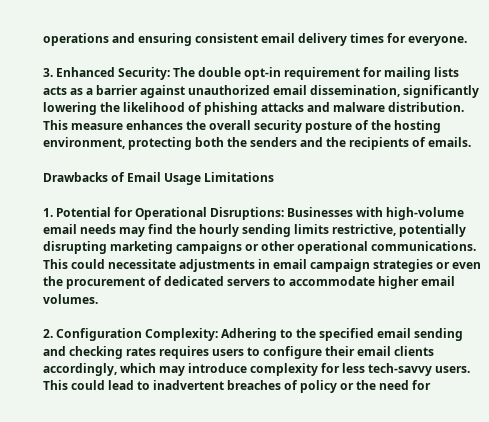operations and ensuring consistent email delivery times for everyone.

3. Enhanced Security: The double opt-in requirement for mailing lists acts as a barrier against unauthorized email dissemination, significantly lowering the likelihood of phishing attacks and malware distribution. This measure enhances the overall security posture of the hosting environment, protecting both the senders and the recipients of emails.

Drawbacks of Email Usage Limitations

1. Potential for Operational Disruptions: Businesses with high-volume email needs may find the hourly sending limits restrictive, potentially disrupting marketing campaigns or other operational communications. This could necessitate adjustments in email campaign strategies or even the procurement of dedicated servers to accommodate higher email volumes.

2. Configuration Complexity: Adhering to the specified email sending and checking rates requires users to configure their email clients accordingly, which may introduce complexity for less tech-savvy users. This could lead to inadvertent breaches of policy or the need for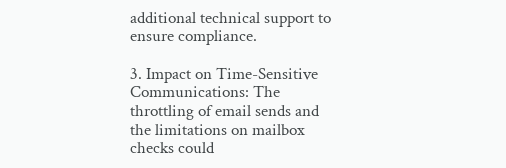additional technical support to ensure compliance.

3. Impact on Time-Sensitive Communications: The throttling of email sends and the limitations on mailbox checks could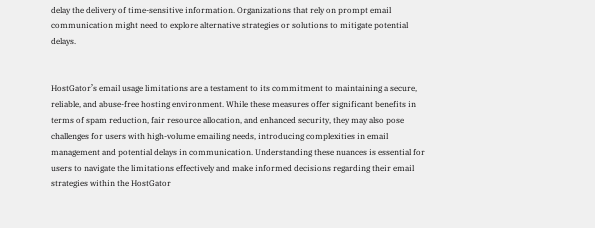delay the delivery of time-sensitive information. Organizations that rely on prompt email communication might need to explore alternative strategies or solutions to mitigate potential delays.


HostGator’s email usage limitations are a testament to its commitment to maintaining a secure, reliable, and abuse-free hosting environment. While these measures offer significant benefits in terms of spam reduction, fair resource allocation, and enhanced security, they may also pose challenges for users with high-volume emailing needs, introducing complexities in email management and potential delays in communication. Understanding these nuances is essential for users to navigate the limitations effectively and make informed decisions regarding their email strategies within the HostGator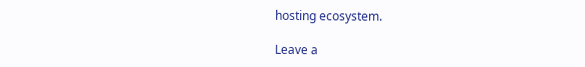hosting ecosystem.

Leave a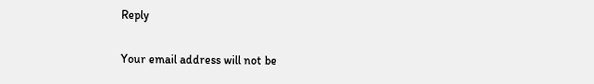Reply

Your email address will not be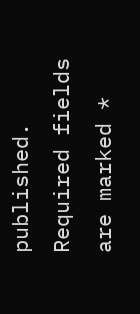published. Required fields are marked *